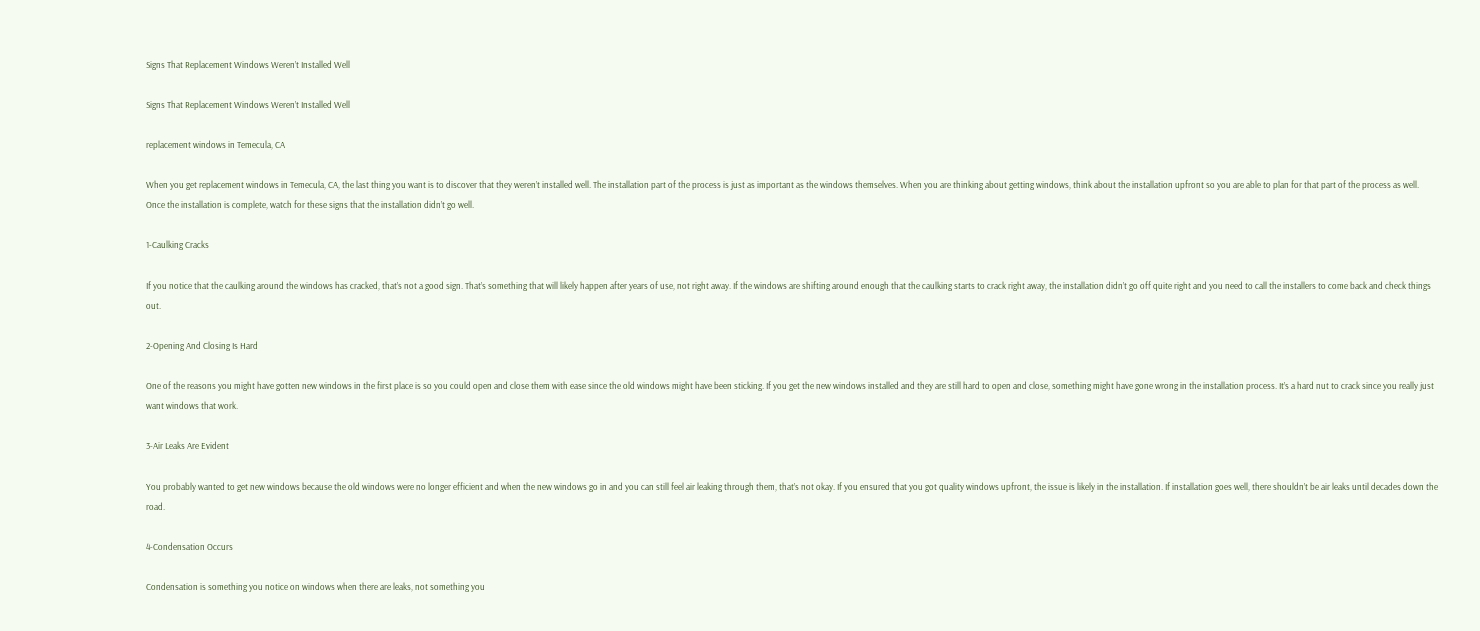Signs That Replacement Windows Weren’t Installed Well

Signs That Replacement Windows Weren’t Installed Well

replacement windows in Temecula, CA

When you get replacement windows in Temecula, CA, the last thing you want is to discover that they weren’t installed well. The installation part of the process is just as important as the windows themselves. When you are thinking about getting windows, think about the installation upfront so you are able to plan for that part of the process as well. Once the installation is complete, watch for these signs that the installation didn’t go well.

1-Caulking Cracks

If you notice that the caulking around the windows has cracked, that’s not a good sign. That’s something that will likely happen after years of use, not right away. If the windows are shifting around enough that the caulking starts to crack right away, the installation didn’t go off quite right and you need to call the installers to come back and check things out.

2-Opening And Closing Is Hard

One of the reasons you might have gotten new windows in the first place is so you could open and close them with ease since the old windows might have been sticking. If you get the new windows installed and they are still hard to open and close, something might have gone wrong in the installation process. It’s a hard nut to crack since you really just want windows that work.

3-Air Leaks Are Evident

You probably wanted to get new windows because the old windows were no longer efficient and when the new windows go in and you can still feel air leaking through them, that’s not okay. If you ensured that you got quality windows upfront, the issue is likely in the installation. If installation goes well, there shouldn’t be air leaks until decades down the road.

4-Condensation Occurs

Condensation is something you notice on windows when there are leaks, not something you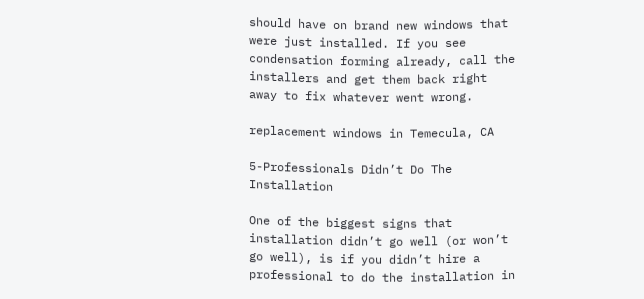should have on brand new windows that were just installed. If you see condensation forming already, call the installers and get them back right away to fix whatever went wrong.

replacement windows in Temecula, CA

5-Professionals Didn’t Do The Installation

One of the biggest signs that installation didn’t go well (or won’t go well), is if you didn’t hire a professional to do the installation in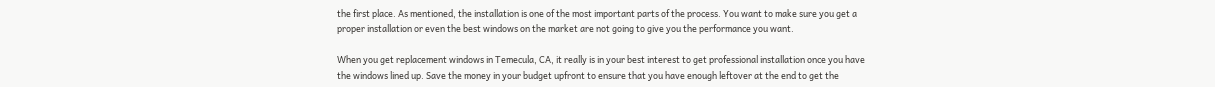the first place. As mentioned, the installation is one of the most important parts of the process. You want to make sure you get a proper installation or even the best windows on the market are not going to give you the performance you want.

When you get replacement windows in Temecula, CA, it really is in your best interest to get professional installation once you have the windows lined up. Save the money in your budget upfront to ensure that you have enough leftover at the end to get the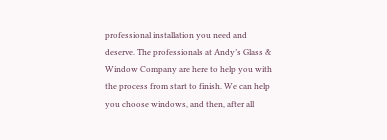professional installation you need and deserve. The professionals at Andy’s Glass & Window Company are here to help you with the process from start to finish. We can help you choose windows, and then, after all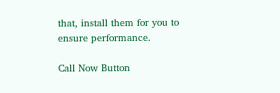that, install them for you to ensure performance.

Call Now Button